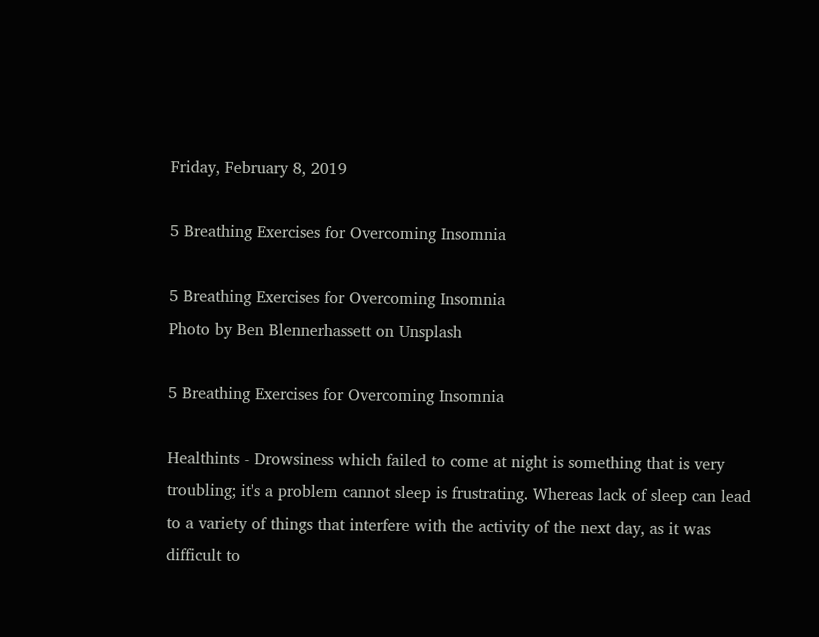Friday, February 8, 2019

5 Breathing Exercises for Overcoming Insomnia

5 Breathing Exercises for Overcoming Insomnia
Photo by Ben Blennerhassett on Unsplash

5 Breathing Exercises for Overcoming Insomnia

Healthints - Drowsiness which failed to come at night is something that is very troubling; it's a problem cannot sleep is frustrating. Whereas lack of sleep can lead to a variety of things that interfere with the activity of the next day, as it was difficult to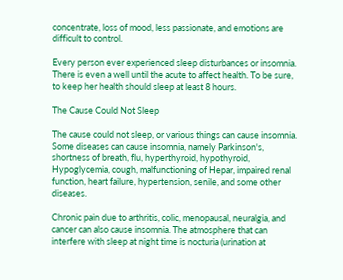concentrate, loss of mood, less passionate, and emotions are difficult to control.

Every person ever experienced sleep disturbances or insomnia. There is even a well until the acute to affect health. To be sure, to keep her health should sleep at least 8 hours.

The Cause Could Not Sleep

The cause could not sleep, or various things can cause insomnia. Some diseases can cause insomnia, namely Parkinson's, shortness of breath, flu, hyperthyroid, hypothyroid, Hypoglycemia, cough, malfunctioning of Hepar, impaired renal function, heart failure, hypertension, senile, and some other diseases.

Chronic pain due to arthritis, colic, menopausal, neuralgia, and cancer can also cause insomnia. The atmosphere that can interfere with sleep at night time is nocturia (urination at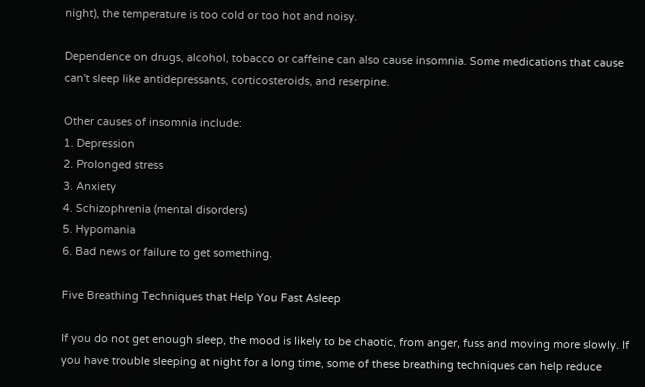night), the temperature is too cold or too hot and noisy.

Dependence on drugs, alcohol, tobacco or caffeine can also cause insomnia. Some medications that cause can't sleep like antidepressants, corticosteroids, and reserpine.

Other causes of insomnia include:
1. Depression
2. Prolonged stress
3. Anxiety
4. Schizophrenia (mental disorders)
5. Hypomania
6. Bad news or failure to get something.

Five Breathing Techniques that Help You Fast Asleep

If you do not get enough sleep, the mood is likely to be chaotic, from anger, fuss and moving more slowly. If you have trouble sleeping at night for a long time, some of these breathing techniques can help reduce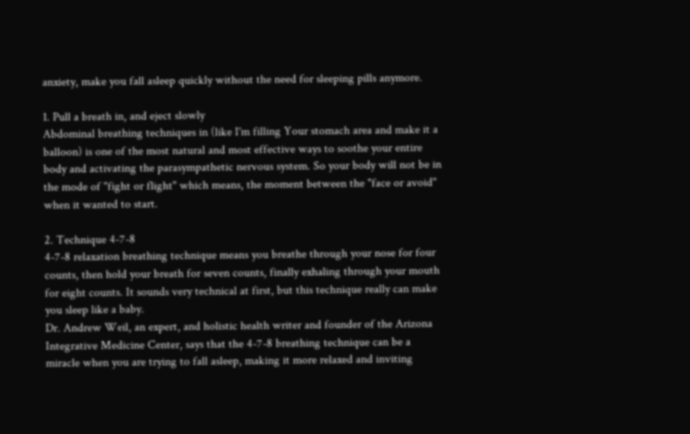anxiety, make you fall asleep quickly without the need for sleeping pills anymore.

1. Pull a breath in, and eject slowly
Abdominal breathing techniques in (like I'm filling Your stomach area and make it a balloon) is one of the most natural and most effective ways to soothe your entire body and activating the parasympathetic nervous system. So your body will not be in the mode of "fight or flight" which means, the moment between the "face or avoid" when it wanted to start.

2. Technique 4-7-8
4-7-8 relaxation breathing technique means you breathe through your nose for four counts, then hold your breath for seven counts, finally exhaling through your mouth for eight counts. It sounds very technical at first, but this technique really can make you sleep like a baby.
Dr. Andrew Weil, an expert, and holistic health writer and founder of the Arizona Integrative Medicine Center, says that the 4-7-8 breathing technique can be a miracle when you are trying to fall asleep, making it more relaxed and inviting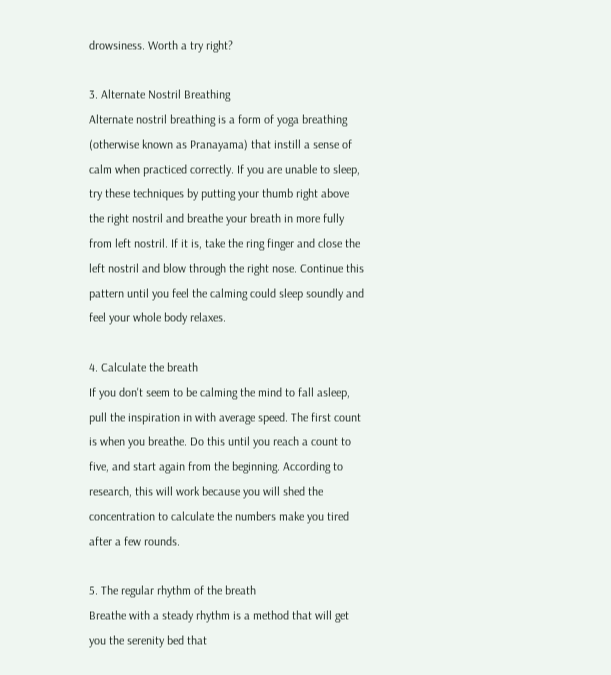drowsiness. Worth a try right?

3. Alternate Nostril Breathing
Alternate nostril breathing is a form of yoga breathing (otherwise known as Pranayama) that instill a sense of calm when practiced correctly. If you are unable to sleep, try these techniques by putting your thumb right above the right nostril and breathe your breath in more fully from left nostril. If it is, take the ring finger and close the left nostril and blow through the right nose. Continue this pattern until you feel the calming could sleep soundly and feel your whole body relaxes.

4. Calculate the breath
If you don't seem to be calming the mind to fall asleep, pull the inspiration in with average speed. The first count is when you breathe. Do this until you reach a count to five, and start again from the beginning. According to research, this will work because you will shed the concentration to calculate the numbers make you tired after a few rounds.

5. The regular rhythm of the breath
Breathe with a steady rhythm is a method that will get you the serenity bed that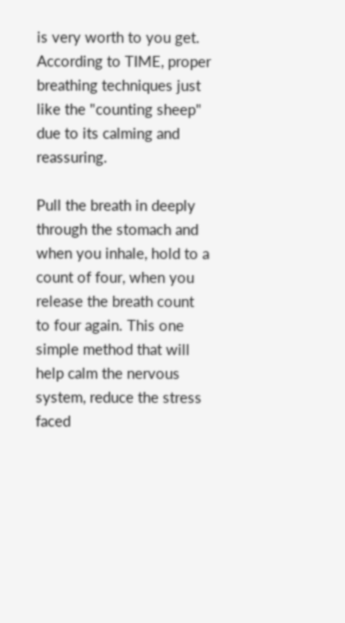is very worth to you get. According to TIME, proper breathing techniques just like the "counting sheep" due to its calming and reassuring.

Pull the breath in deeply through the stomach and when you inhale, hold to a count of four, when you release the breath count to four again. This one simple method that will help calm the nervous system, reduce the stress faced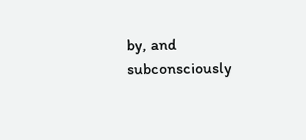by, and subconsciously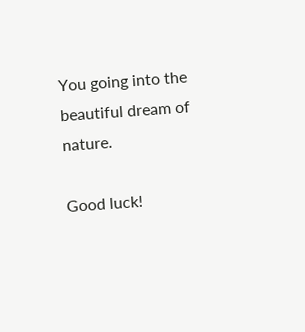You going into the beautiful dream of nature.

Good luck!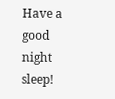Have a good night sleep!